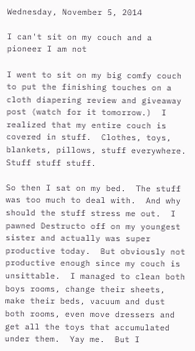Wednesday, November 5, 2014

I can't sit on my couch and a pioneer I am not

I went to sit on my big comfy couch to put the finishing touches on a cloth diapering review and giveaway post (watch for it tomorrow.)  I realized that my entire couch is covered in stuff.  Clothes, toys, blankets, pillows, stuff everywhere.  Stuff stuff stuff.

So then I sat on my bed.  The stuff was too much to deal with.  And why should the stuff stress me out.  I pawned Destructo off on my youngest sister and actually was super productive today.  But obviously not productive enough since my couch is unsittable.  I managed to clean both boys rooms, change their sheets, make their beds, vacuum and dust both rooms, even move dressers and get all the toys that accumulated under them.  Yay me.  But I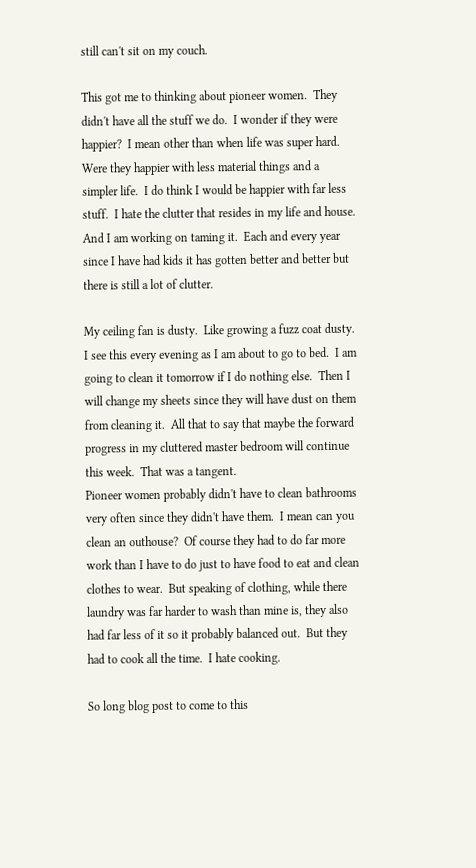still can't sit on my couch.

This got me to thinking about pioneer women.  They didn't have all the stuff we do.  I wonder if they were happier?  I mean other than when life was super hard.  Were they happier with less material things and a simpler life.  I do think I would be happier with far less stuff.  I hate the clutter that resides in my life and house.  And I am working on taming it.  Each and every year since I have had kids it has gotten better and better but there is still a lot of clutter.

My ceiling fan is dusty.  Like growing a fuzz coat dusty.  I see this every evening as I am about to go to bed.  I am going to clean it tomorrow if I do nothing else.  Then I will change my sheets since they will have dust on them from cleaning it.  All that to say that maybe the forward progress in my cluttered master bedroom will continue this week.  That was a tangent.
Pioneer women probably didn't have to clean bathrooms very often since they didn't have them.  I mean can you clean an outhouse?  Of course they had to do far more work than I have to do just to have food to eat and clean clothes to wear.  But speaking of clothing, while there laundry was far harder to wash than mine is, they also had far less of it so it probably balanced out.  But they had to cook all the time.  I hate cooking.

So long blog post to come to this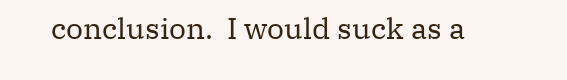conclusion.  I would suck as a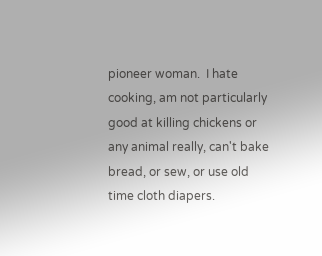pioneer woman.  I hate cooking, am not particularly good at killing chickens or any animal really, can't bake bread, or sew, or use old time cloth diapers.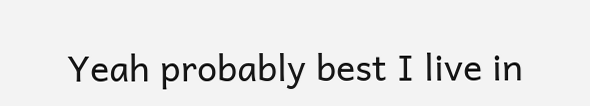Yeah probably best I live in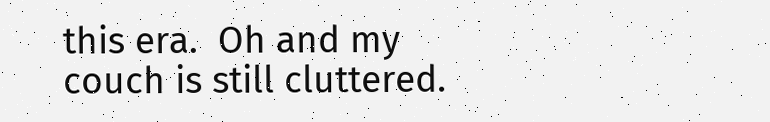this era.  Oh and my couch is still cluttered.